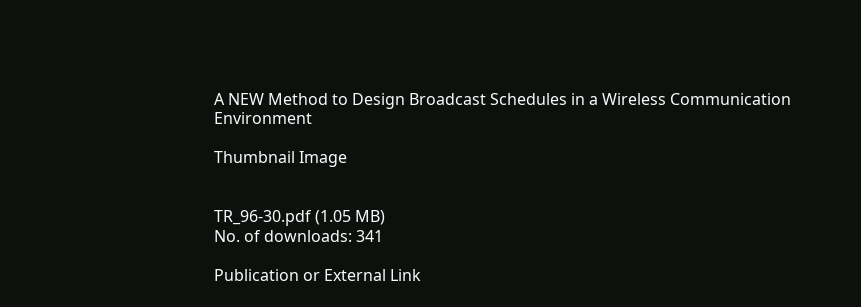A NEW Method to Design Broadcast Schedules in a Wireless Communication Environment

Thumbnail Image


TR_96-30.pdf (1.05 MB)
No. of downloads: 341

Publication or External Link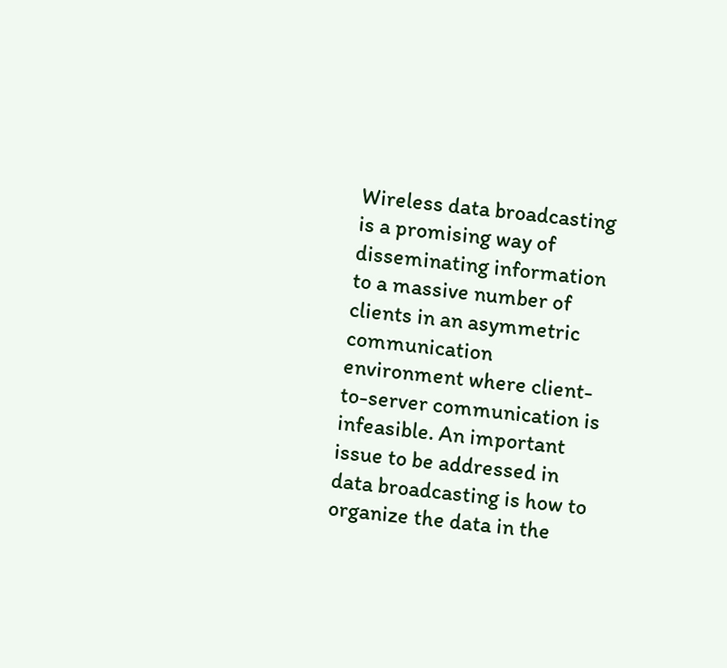Wireless data broadcasting is a promising way of disseminating information to a massive number of clients in an asymmetric communication environment where client-to-server communication is infeasible. An important issue to be addressed in data broadcasting is how to organize the data in the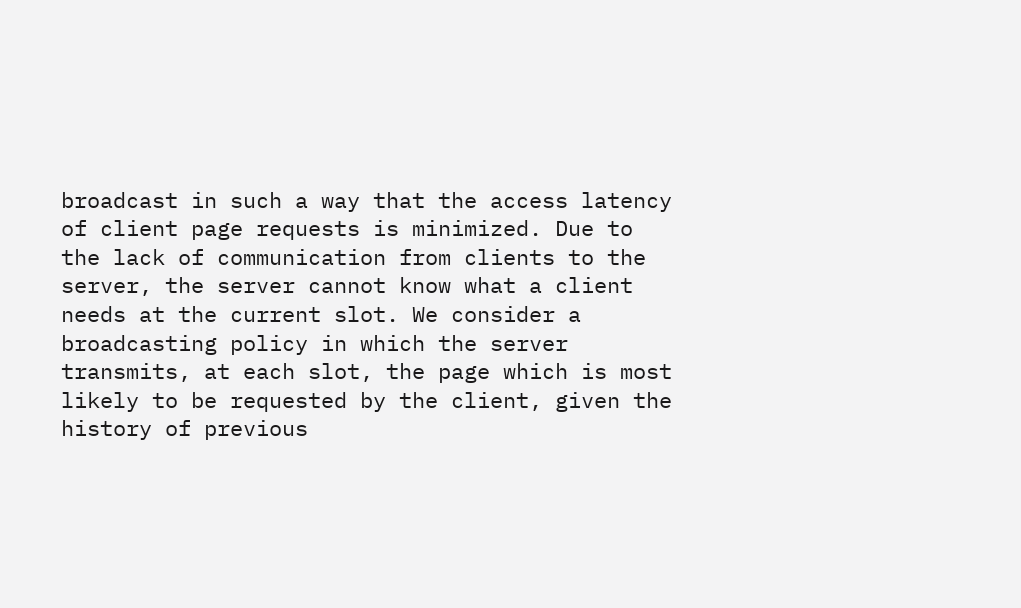broadcast in such a way that the access latency of client page requests is minimized. Due to the lack of communication from clients to the server, the server cannot know what a client needs at the current slot. We consider a broadcasting policy in which the server transmits, at each slot, the page which is most likely to be requested by the client, given the history of previous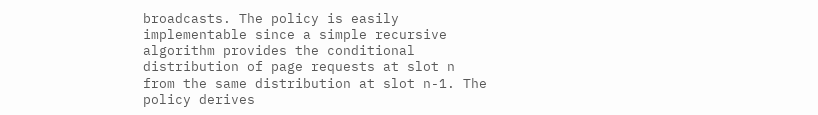broadcasts. The policy is easily implementable since a simple recursive algorithm provides the conditional distribution of page requests at slot n from the same distribution at slot n-1. The policy derives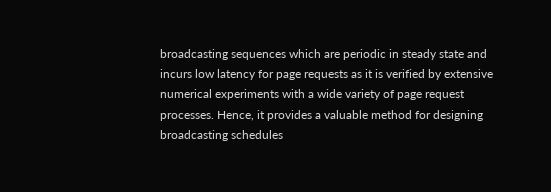broadcasting sequences which are periodic in steady state and incurs low latency for page requests as it is verified by extensive numerical experiments with a wide variety of page request processes. Hence, it provides a valuable method for designing broadcasting schedules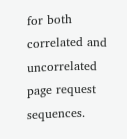for both correlated and uncorrelated page request sequences.